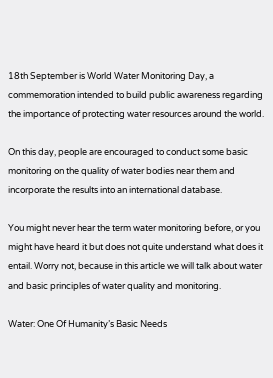18th September is World Water Monitoring Day, a commemoration intended to build public awareness regarding the importance of protecting water resources around the world.

On this day, people are encouraged to conduct some basic monitoring on the quality of water bodies near them and incorporate the results into an international database.

You might never hear the term water monitoring before, or you might have heard it but does not quite understand what does it entail. Worry not, because in this article we will talk about water and basic principles of water quality and monitoring.

Water: One Of Humanity’s Basic Needs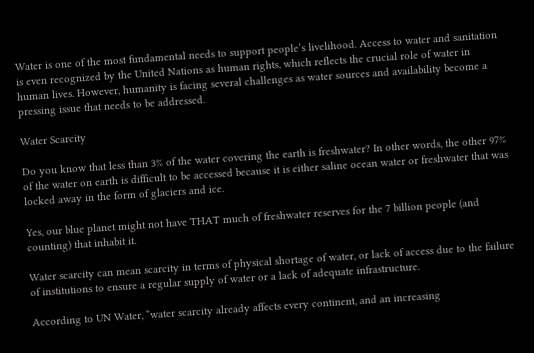Water is one of the most fundamental needs to support people’s livelihood. Access to water and sanitation is even recognized by the United Nations as human rights, which reflects the crucial role of water in human lives. However, humanity is facing several challenges as water sources and availability become a pressing issue that needs to be addressed.

Water Scarcity

Do you know that less than 3% of the water covering the earth is freshwater? In other words, the other 97% of the water on earth is difficult to be accessed because it is either saline ocean water or freshwater that was locked away in the form of glaciers and ice.

Yes, our blue planet might not have THAT much of freshwater reserves for the 7 billion people (and counting) that inhabit it.

Water scarcity can mean scarcity in terms of physical shortage of water, or lack of access due to the failure of institutions to ensure a regular supply of water or a lack of adequate infrastructure.

According to UN Water, “water scarcity already affects every continent, and an increasing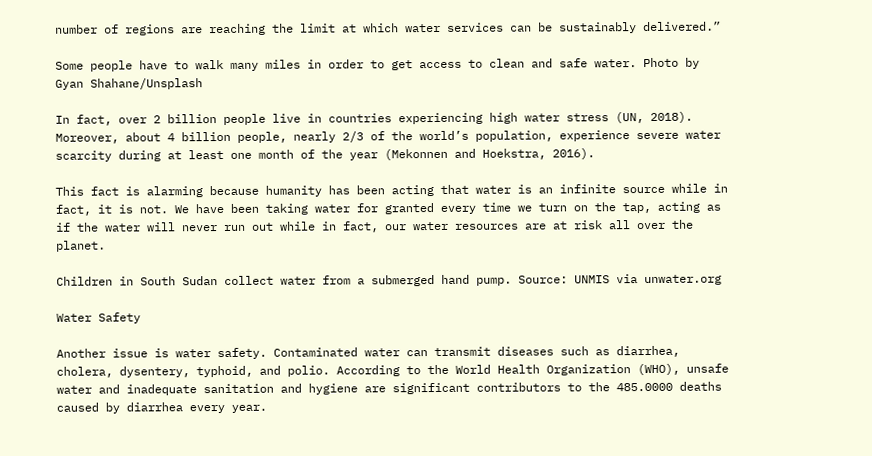number of regions are reaching the limit at which water services can be sustainably delivered.”

Some people have to walk many miles in order to get access to clean and safe water. Photo by Gyan Shahane/Unsplash

In fact, over 2 billion people live in countries experiencing high water stress (UN, 2018). Moreover, about 4 billion people, nearly 2/3 of the world’s population, experience severe water scarcity during at least one month of the year (Mekonnen and Hoekstra, 2016).

This fact is alarming because humanity has been acting that water is an infinite source while in fact, it is not. We have been taking water for granted every time we turn on the tap, acting as if the water will never run out while in fact, our water resources are at risk all over the planet.

Children in South Sudan collect water from a submerged hand pump. Source: UNMIS via unwater.org

Water Safety

Another issue is water safety. Contaminated water can transmit diseases such as diarrhea, cholera, dysentery, typhoid, and polio. According to the World Health Organization (WHO), unsafe water and inadequate sanitation and hygiene are significant contributors to the 485.0000 deaths caused by diarrhea every year.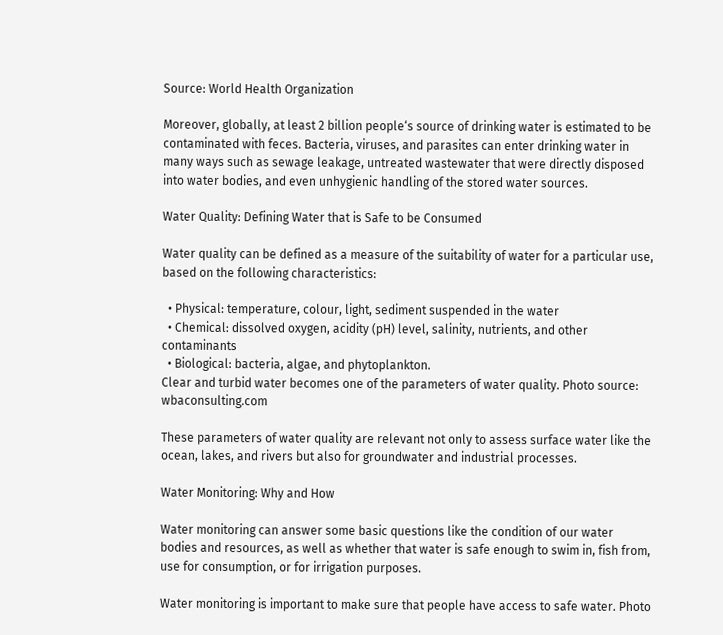Source: World Health Organization

Moreover, globally, at least 2 billion people‘s source of drinking water is estimated to be contaminated with feces. Bacteria, viruses, and parasites can enter drinking water in many ways such as sewage leakage, untreated wastewater that were directly disposed into water bodies, and even unhygienic handling of the stored water sources.

Water Quality: Defining Water that is Safe to be Consumed

Water quality can be defined as a measure of the suitability of water for a particular use, based on the following characteristics:

  • Physical: temperature, colour, light, sediment suspended in the water
  • Chemical: dissolved oxygen, acidity (pH) level, salinity, nutrients, and other contaminants
  • Biological: bacteria, algae, and phytoplankton.
Clear and turbid water becomes one of the parameters of water quality. Photo source: wbaconsulting.com

These parameters of water quality are relevant not only to assess surface water like the ocean, lakes, and rivers but also for groundwater and industrial processes.

Water Monitoring: Why and How

Water monitoring can answer some basic questions like the condition of our water bodies and resources, as well as whether that water is safe enough to swim in, fish from, use for consumption, or for irrigation purposes.

Water monitoring is important to make sure that people have access to safe water. Photo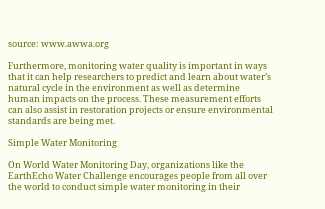source: www.awwa.org

Furthermore, monitoring water quality is important in ways that it can help researchers to predict and learn about water’s natural cycle in the environment as well as determine human impacts on the process. These measurement efforts can also assist in restoration projects or ensure environmental standards are being met.

Simple Water Monitoring

On World Water Monitoring Day, organizations like the EarthEcho Water Challenge encourages people from all over the world to conduct simple water monitoring in their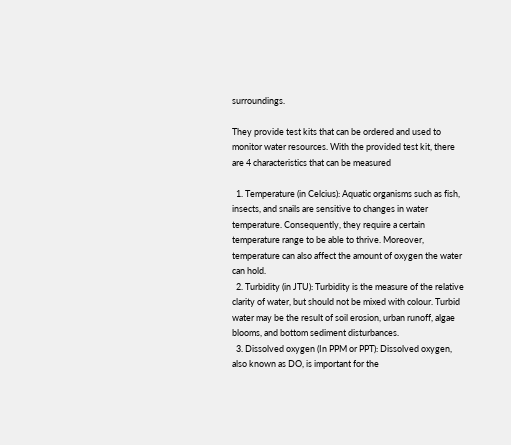surroundings.

They provide test kits that can be ordered and used to monitor water resources. With the provided test kit, there are 4 characteristics that can be measured

  1. Temperature (in Celcius): Aquatic organisms such as fish, insects, and snails are sensitive to changes in water temperature. Consequently, they require a certain temperature range to be able to thrive. Moreover, temperature can also affect the amount of oxygen the water can hold.
  2. Turbidity (in JTU): Turbidity is the measure of the relative clarity of water, but should not be mixed with colour. Turbid water may be the result of soil erosion, urban runoff, algae blooms, and bottom sediment disturbances.
  3. Dissolved oxygen (In PPM or PPT): Dissolved oxygen, also known as DO, is important for the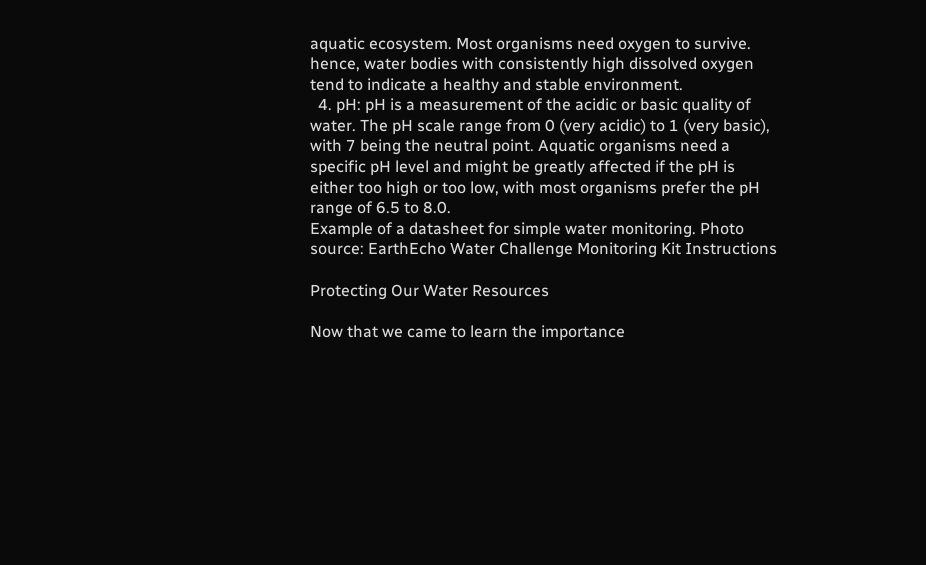aquatic ecosystem. Most organisms need oxygen to survive. hence, water bodies with consistently high dissolved oxygen tend to indicate a healthy and stable environment.
  4. pH: pH is a measurement of the acidic or basic quality of water. The pH scale range from 0 (very acidic) to 1 (very basic), with 7 being the neutral point. Aquatic organisms need a specific pH level and might be greatly affected if the pH is either too high or too low, with most organisms prefer the pH range of 6.5 to 8.0.
Example of a datasheet for simple water monitoring. Photo source: EarthEcho Water Challenge Monitoring Kit Instructions

Protecting Our Water Resources

Now that we came to learn the importance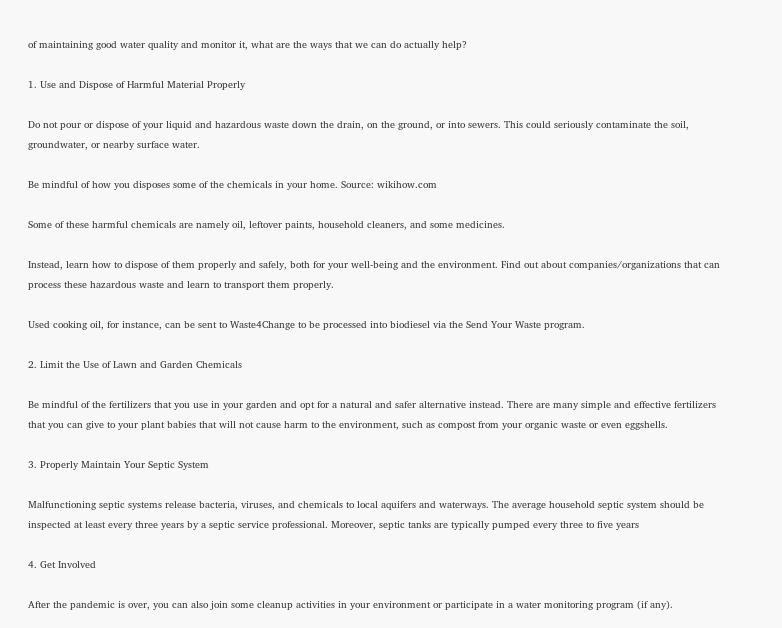of maintaining good water quality and monitor it, what are the ways that we can do actually help?

1. Use and Dispose of Harmful Material Properly

Do not pour or dispose of your liquid and hazardous waste down the drain, on the ground, or into sewers. This could seriously contaminate the soil, groundwater, or nearby surface water.

Be mindful of how you disposes some of the chemicals in your home. Source: wikihow.com

Some of these harmful chemicals are namely oil, leftover paints, household cleaners, and some medicines.

Instead, learn how to dispose of them properly and safely, both for your well-being and the environment. Find out about companies/organizations that can process these hazardous waste and learn to transport them properly.

Used cooking oil, for instance, can be sent to Waste4Change to be processed into biodiesel via the Send Your Waste program.

2. Limit the Use of Lawn and Garden Chemicals

Be mindful of the fertilizers that you use in your garden and opt for a natural and safer alternative instead. There are many simple and effective fertilizers that you can give to your plant babies that will not cause harm to the environment, such as compost from your organic waste or even eggshells.

3. Properly Maintain Your Septic System

Malfunctioning septic systems release bacteria, viruses, and chemicals to local aquifers and waterways. The average household septic system should be inspected at least every three years by a septic service professional. Moreover, septic tanks are typically pumped every three to five years

4. Get Involved

After the pandemic is over, you can also join some cleanup activities in your environment or participate in a water monitoring program (if any).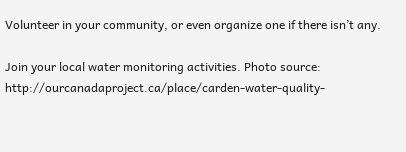Volunteer in your community, or even organize one if there isn’t any.

Join your local water monitoring activities. Photo source: http://ourcanadaproject.ca/place/carden-water-quality-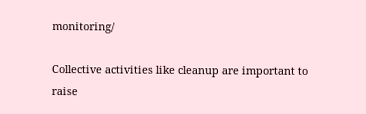monitoring/

Collective activities like cleanup are important to raise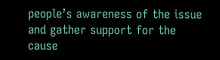people’s awareness of the issue and gather support for the cause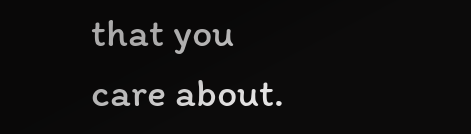that you care about.